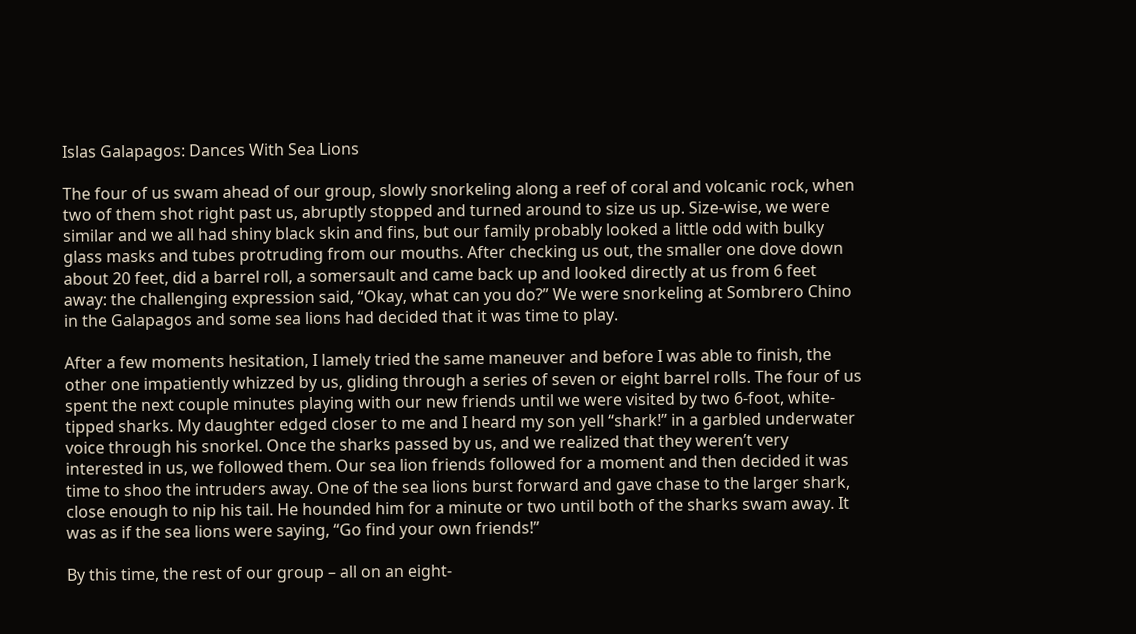Islas Galapagos: Dances With Sea Lions

The four of us swam ahead of our group, slowly snorkeling along a reef of coral and volcanic rock, when two of them shot right past us, abruptly stopped and turned around to size us up. Size-wise, we were similar and we all had shiny black skin and fins, but our family probably looked a little odd with bulky glass masks and tubes protruding from our mouths. After checking us out, the smaller one dove down about 20 feet, did a barrel roll, a somersault and came back up and looked directly at us from 6 feet away: the challenging expression said, “Okay, what can you do?” We were snorkeling at Sombrero Chino in the Galapagos and some sea lions had decided that it was time to play.

After a few moments hesitation, I lamely tried the same maneuver and before I was able to finish, the other one impatiently whizzed by us, gliding through a series of seven or eight barrel rolls. The four of us spent the next couple minutes playing with our new friends until we were visited by two 6-foot, white-tipped sharks. My daughter edged closer to me and I heard my son yell “shark!” in a garbled underwater voice through his snorkel. Once the sharks passed by us, and we realized that they weren’t very interested in us, we followed them. Our sea lion friends followed for a moment and then decided it was time to shoo the intruders away. One of the sea lions burst forward and gave chase to the larger shark, close enough to nip his tail. He hounded him for a minute or two until both of the sharks swam away. It was as if the sea lions were saying, “Go find your own friends!”

By this time, the rest of our group – all on an eight-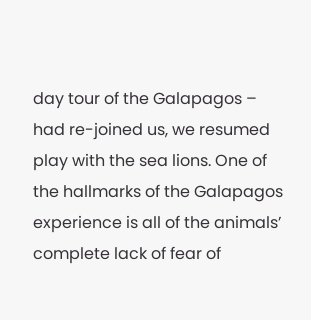day tour of the Galapagos – had re-joined us, we resumed play with the sea lions. One of the hallmarks of the Galapagos experience is all of the animals’ complete lack of fear of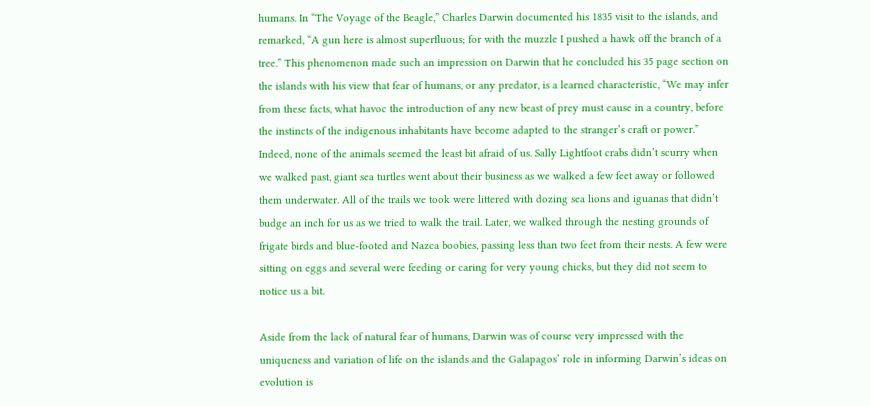humans. In “The Voyage of the Beagle,” Charles Darwin documented his 1835 visit to the islands, and remarked, “A gun here is almost superfluous; for with the muzzle I pushed a hawk off the branch of a tree.” This phenomenon made such an impression on Darwin that he concluded his 35 page section on the islands with his view that fear of humans, or any predator, is a learned characteristic, “We may infer from these facts, what havoc the introduction of any new beast of prey must cause in a country, before the instincts of the indigenous inhabitants have become adapted to the stranger’s craft or power.” Indeed, none of the animals seemed the least bit afraid of us. Sally Lightfoot crabs didn’t scurry when we walked past, giant sea turtles went about their business as we walked a few feet away or followed them underwater. All of the trails we took were littered with dozing sea lions and iguanas that didn’t budge an inch for us as we tried to walk the trail. Later, we walked through the nesting grounds of frigate birds and blue-footed and Nazca boobies, passing less than two feet from their nests. A few were sitting on eggs and several were feeding or caring for very young chicks, but they did not seem to notice us a bit.

Aside from the lack of natural fear of humans, Darwin was of course very impressed with the uniqueness and variation of life on the islands and the Galapagos’ role in informing Darwin’s ideas on evolution is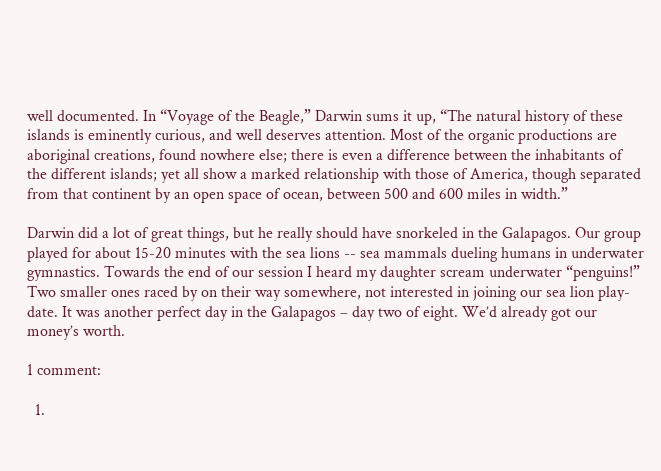well documented. In “Voyage of the Beagle,” Darwin sums it up, “The natural history of these islands is eminently curious, and well deserves attention. Most of the organic productions are aboriginal creations, found nowhere else; there is even a difference between the inhabitants of the different islands; yet all show a marked relationship with those of America, though separated from that continent by an open space of ocean, between 500 and 600 miles in width.”

Darwin did a lot of great things, but he really should have snorkeled in the Galapagos. Our group played for about 15-20 minutes with the sea lions -- sea mammals dueling humans in underwater gymnastics. Towards the end of our session I heard my daughter scream underwater “penguins!” Two smaller ones raced by on their way somewhere, not interested in joining our sea lion play-date. It was another perfect day in the Galapagos – day two of eight. We’d already got our money’s worth.

1 comment:

  1.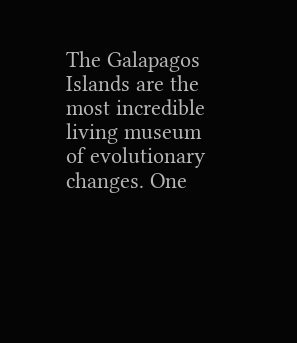The Galapagos Islands are the most incredible living museum of evolutionary changes. One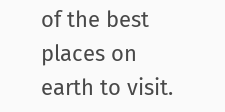of the best places on earth to visit.